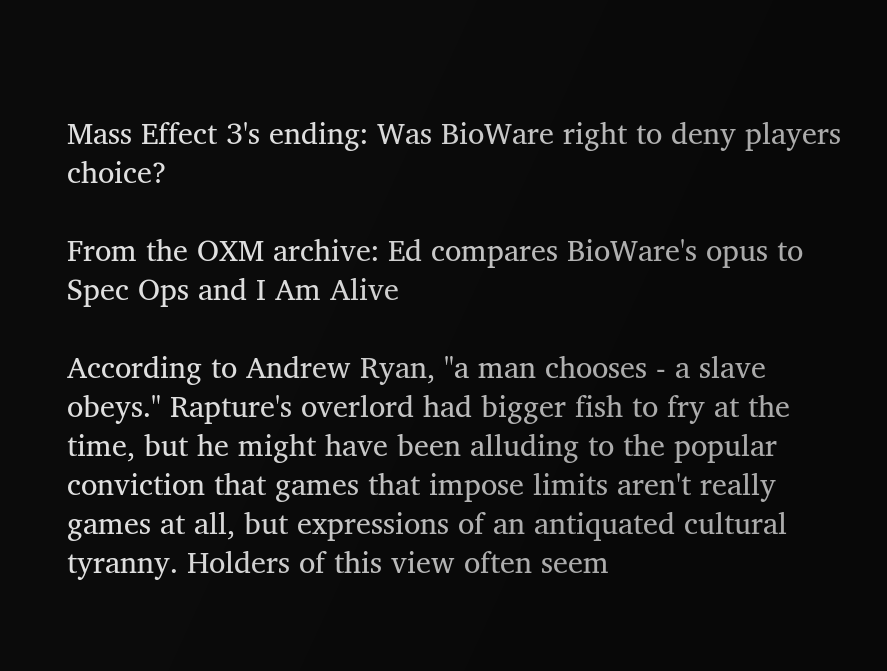Mass Effect 3's ending: Was BioWare right to deny players choice?

From the OXM archive: Ed compares BioWare's opus to Spec Ops and I Am Alive

According to Andrew Ryan, "a man chooses - a slave obeys." Rapture's overlord had bigger fish to fry at the time, but he might have been alluding to the popular conviction that games that impose limits aren't really games at all, but expressions of an antiquated cultural tyranny. Holders of this view often seem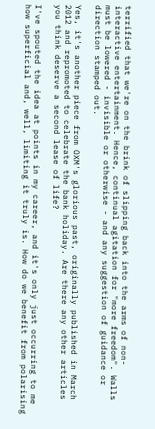terrified that we're on the brink of slipping back into the arms of non-interactive entertainment. Hence, continual agitation for "more freedom". Walls must be lowered - invisible or otherwise - and any suggestion of guidance or direction stamped out.

Yes, it's another piece from OXM's glorious past, originally published in March 2012 and repromoted to celebrate the bank holiday. Are there any other articles you think deserve a second lease of life?

I've spouted the idea at points in my career, and it's only just occurring to me how superficial and, well, limiting it truly is. How do we benefit from polarising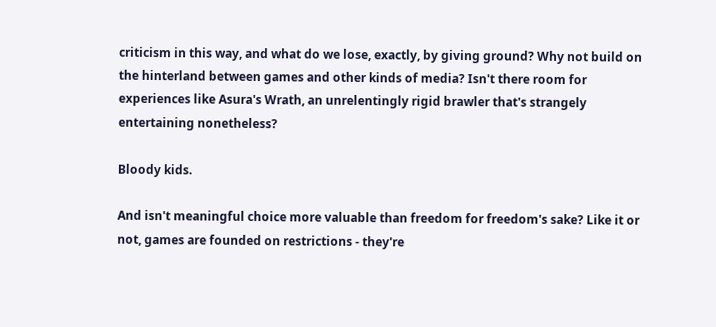criticism in this way, and what do we lose, exactly, by giving ground? Why not build on the hinterland between games and other kinds of media? Isn't there room for experiences like Asura's Wrath, an unrelentingly rigid brawler that's strangely entertaining nonetheless?

Bloody kids.

And isn't meaningful choice more valuable than freedom for freedom's sake? Like it or not, games are founded on restrictions - they're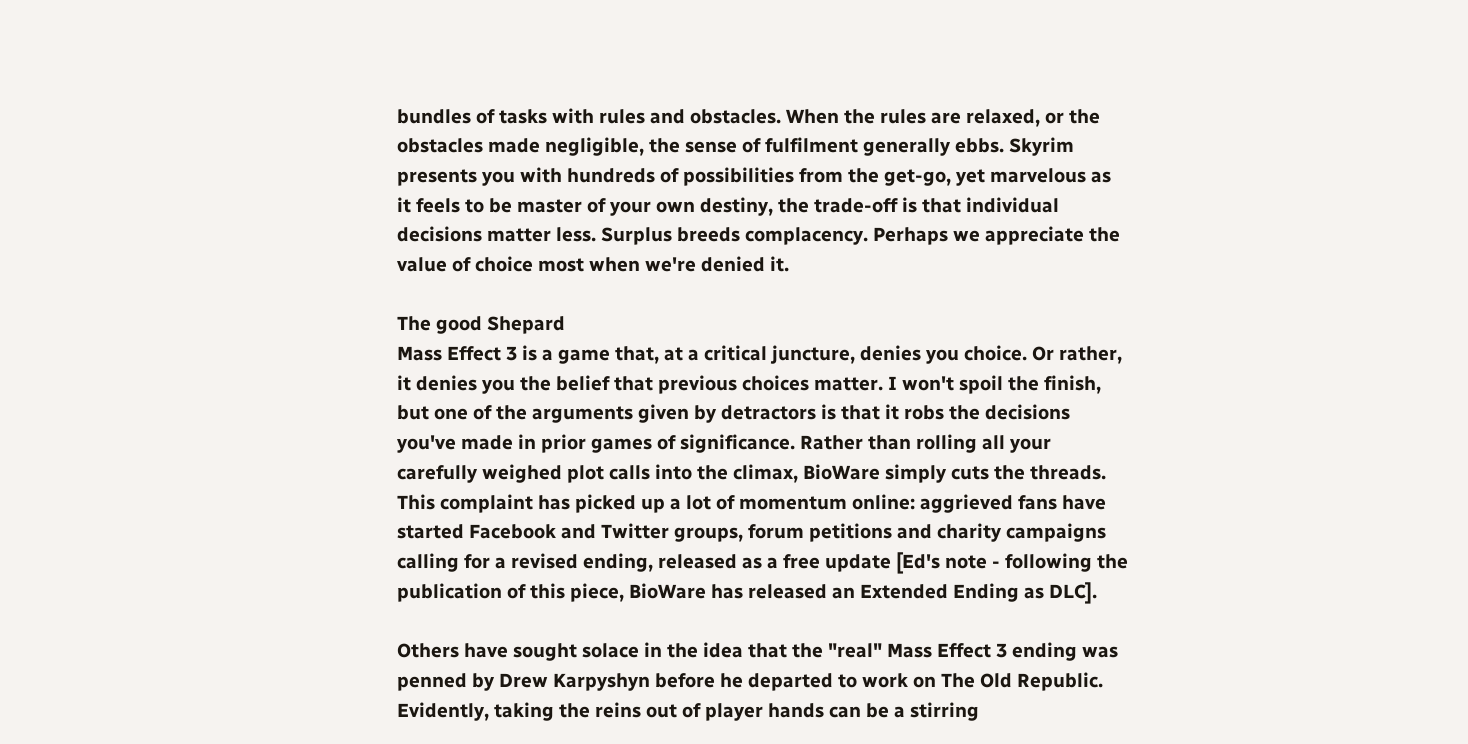bundles of tasks with rules and obstacles. When the rules are relaxed, or the obstacles made negligible, the sense of fulfilment generally ebbs. Skyrim presents you with hundreds of possibilities from the get-go, yet marvelous as it feels to be master of your own destiny, the trade-off is that individual decisions matter less. Surplus breeds complacency. Perhaps we appreciate the value of choice most when we're denied it.

The good Shepard
Mass Effect 3 is a game that, at a critical juncture, denies you choice. Or rather, it denies you the belief that previous choices matter. I won't spoil the finish, but one of the arguments given by detractors is that it robs the decisions you've made in prior games of significance. Rather than rolling all your carefully weighed plot calls into the climax, BioWare simply cuts the threads. This complaint has picked up a lot of momentum online: aggrieved fans have started Facebook and Twitter groups, forum petitions and charity campaigns calling for a revised ending, released as a free update [Ed's note - following the publication of this piece, BioWare has released an Extended Ending as DLC].

Others have sought solace in the idea that the "real" Mass Effect 3 ending was penned by Drew Karpyshyn before he departed to work on The Old Republic. Evidently, taking the reins out of player hands can be a stirring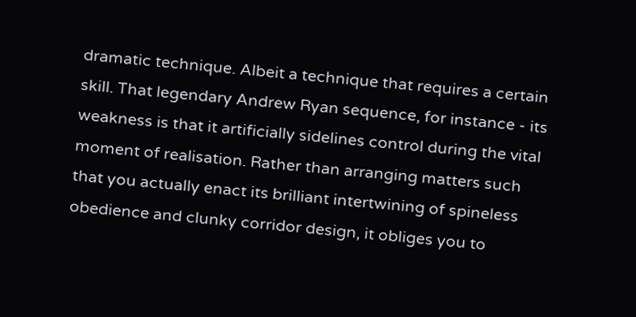dramatic technique. Albeit a technique that requires a certain skill. That legendary Andrew Ryan sequence, for instance - its weakness is that it artificially sidelines control during the vital moment of realisation. Rather than arranging matters such that you actually enact its brilliant intertwining of spineless obedience and clunky corridor design, it obliges you to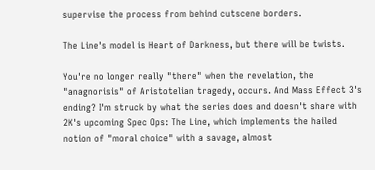supervise the process from behind cutscene borders.

The Line's model is Heart of Darkness, but there will be twists.

You're no longer really "there" when the revelation, the "anagnorisis" of Aristotelian tragedy, occurs. And Mass Effect 3's ending? I'm struck by what the series does and doesn't share with 2K's upcoming Spec Ops: The Line, which implements the hailed notion of "moral choice" with a savage, almost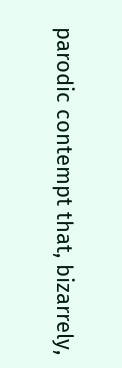parodic contempt that, bizarrely,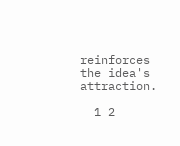reinforces the idea's attraction.

  1 2